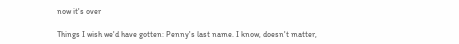now it's over

Things I wish we'd have gotten: Penny's last name. I know, doesn't matter,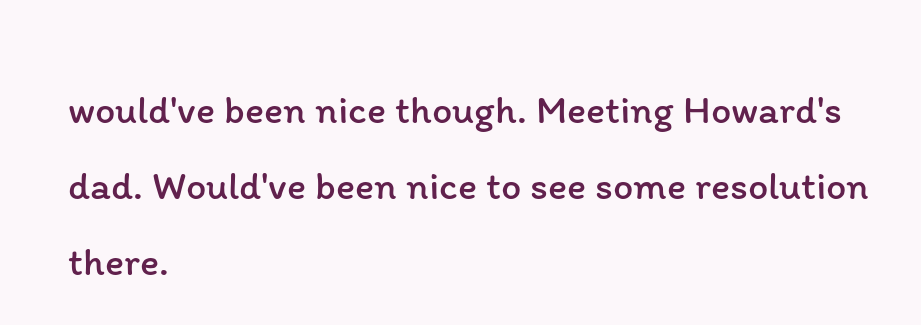would've been nice though. Meeting Howard's dad. Would've been nice to see some resolution there.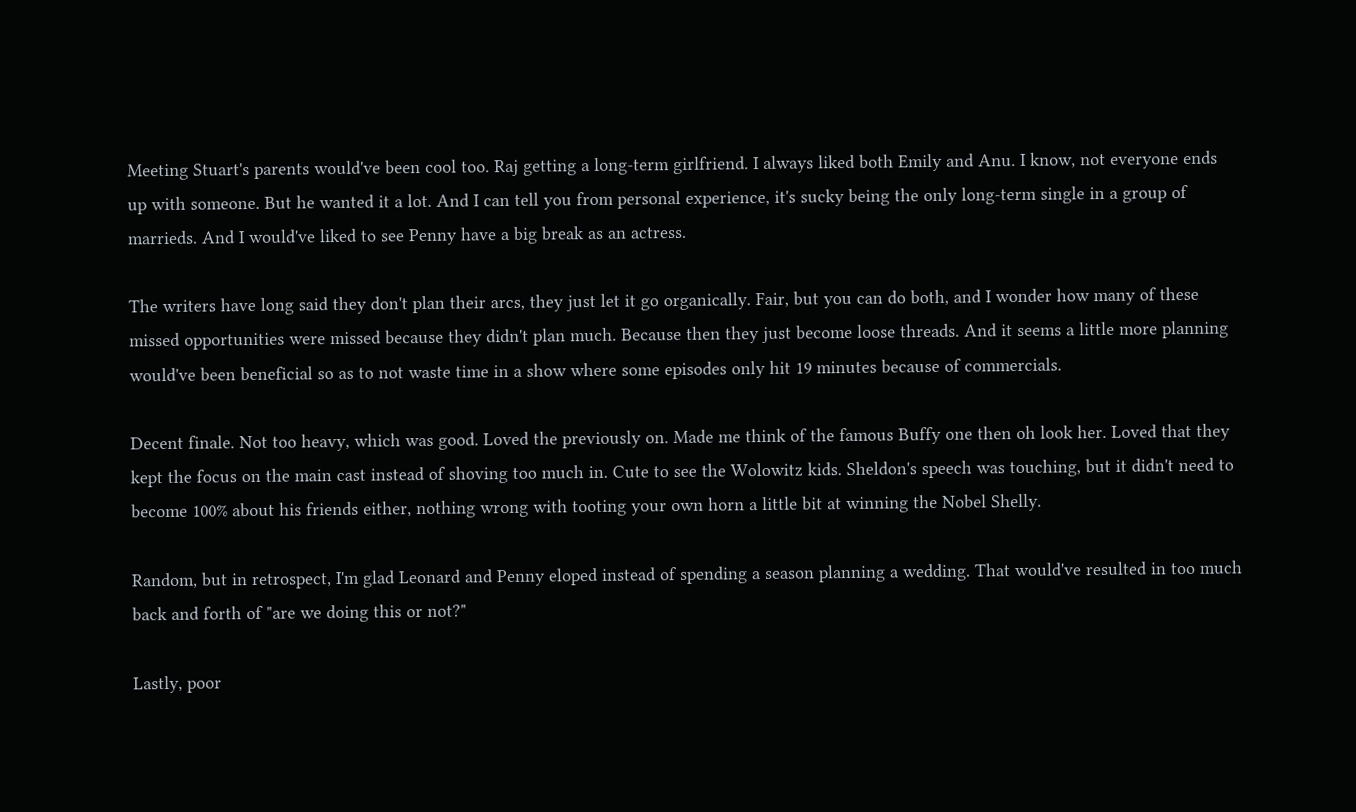Meeting Stuart's parents would've been cool too. Raj getting a long-term girlfriend. I always liked both Emily and Anu. I know, not everyone ends up with someone. But he wanted it a lot. And I can tell you from personal experience, it's sucky being the only long-term single in a group of marrieds. And I would've liked to see Penny have a big break as an actress.

The writers have long said they don't plan their arcs, they just let it go organically. Fair, but you can do both, and I wonder how many of these missed opportunities were missed because they didn't plan much. Because then they just become loose threads. And it seems a little more planning would've been beneficial so as to not waste time in a show where some episodes only hit 19 minutes because of commercials.

Decent finale. Not too heavy, which was good. Loved the previously on. Made me think of the famous Buffy one then oh look her. Loved that they kept the focus on the main cast instead of shoving too much in. Cute to see the Wolowitz kids. Sheldon's speech was touching, but it didn't need to become 100% about his friends either, nothing wrong with tooting your own horn a little bit at winning the Nobel Shelly.

Random, but in retrospect, I'm glad Leonard and Penny eloped instead of spending a season planning a wedding. That would've resulted in too much back and forth of "are we doing this or not?"

Lastly, poor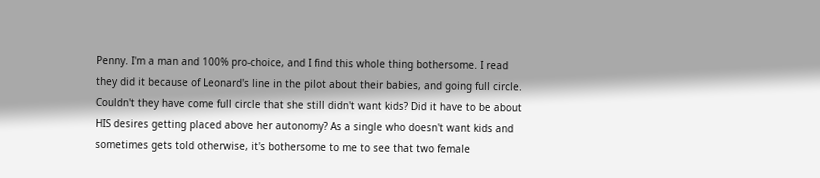Penny. I'm a man and 100% pro-choice, and I find this whole thing bothersome. I read they did it because of Leonard's line in the pilot about their babies, and going full circle. Couldn't they have come full circle that she still didn't want kids? Did it have to be about HIS desires getting placed above her autonomy? As a single who doesn't want kids and sometimes gets told otherwise, it's bothersome to me to see that two female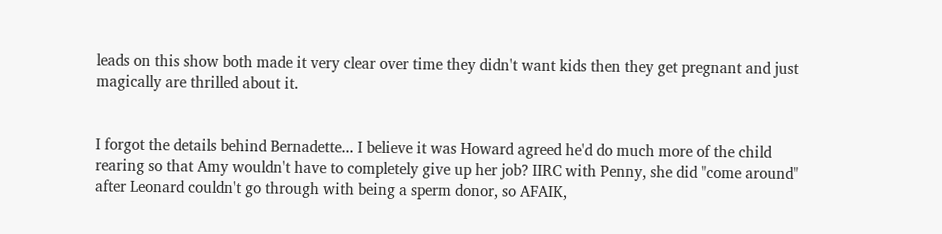leads on this show both made it very clear over time they didn't want kids then they get pregnant and just magically are thrilled about it.


I forgot the details behind Bernadette... I believe it was Howard agreed he'd do much more of the child rearing so that Amy wouldn't have to completely give up her job? IIRC with Penny, she did "come around" after Leonard couldn't go through with being a sperm donor, so AFAIK,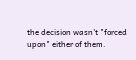the decision wasn't "forced upon" either of them.